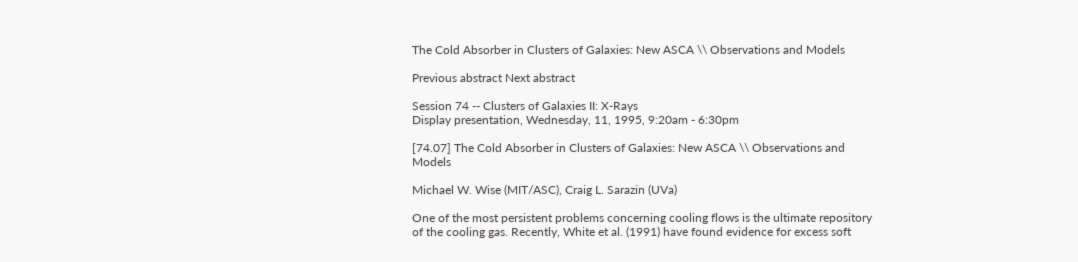The Cold Absorber in Clusters of Galaxies: New ASCA \\ Observations and Models

Previous abstract Next abstract

Session 74 -- Clusters of Galaxies II: X-Rays
Display presentation, Wednesday, 11, 1995, 9:20am - 6:30pm

[74.07] The Cold Absorber in Clusters of Galaxies: New ASCA \\ Observations and Models

Michael W. Wise (MIT/ASC), Craig L. Sarazin (UVa)

One of the most persistent problems concerning cooling flows is the ultimate repository of the cooling gas. Recently, White et al. (1991) have found evidence for excess soft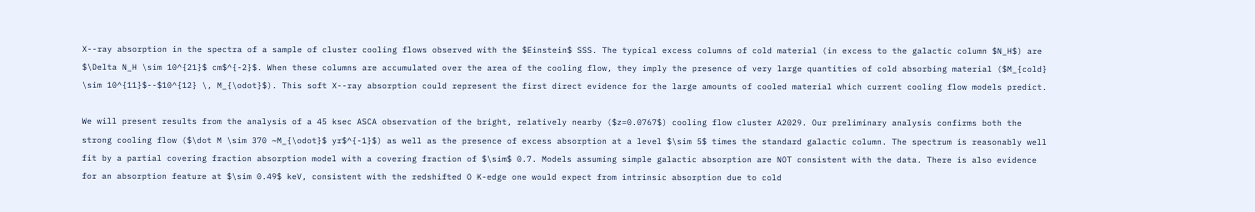X--ray absorption in the spectra of a sample of cluster cooling flows observed with the $Einstein$ SSS. The typical excess columns of cold material (in excess to the galactic column $N_H$) are $\Delta N_H \sim 10^{21}$ cm$^{-2}$. When these columns are accumulated over the area of the cooling flow, they imply the presence of very large quantities of cold absorbing material ($M_{cold} \sim 10^{11}$--$10^{12} \, M_{\odot}$). This soft X--ray absorption could represent the first direct evidence for the large amounts of cooled material which current cooling flow models predict.

We will present results from the analysis of a 45 ksec ASCA observation of the bright, relatively nearby ($z=0.0767$) cooling flow cluster A2029. Our preliminary analysis confirms both the strong cooling flow ($\dot M \sim 370 ~M_{\odot}$ yr$^{-1}$) as well as the presence of excess absorption at a level $\sim 5$ times the standard galactic column. The spectrum is reasonably well fit by a partial covering fraction absorption model with a covering fraction of $\sim$ 0.7. Models assuming simple galactic absorption are NOT consistent with the data. There is also evidence for an absorption feature at $\sim 0.49$ keV, consistent with the redshifted O K-edge one would expect from intrinsic absorption due to cold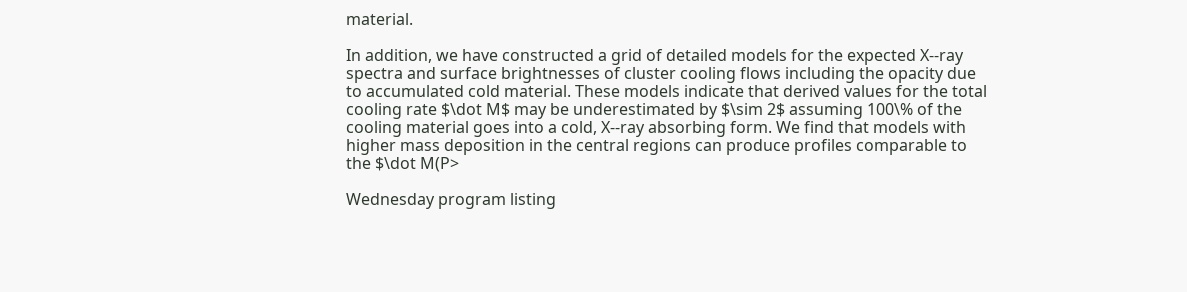material.

In addition, we have constructed a grid of detailed models for the expected X--ray spectra and surface brightnesses of cluster cooling flows including the opacity due to accumulated cold material. These models indicate that derived values for the total cooling rate $\dot M$ may be underestimated by $\sim 2$ assuming 100\% of the cooling material goes into a cold, X--ray absorbing form. We find that models with higher mass deposition in the central regions can produce profiles comparable to the $\dot M(P>

Wednesday program listing